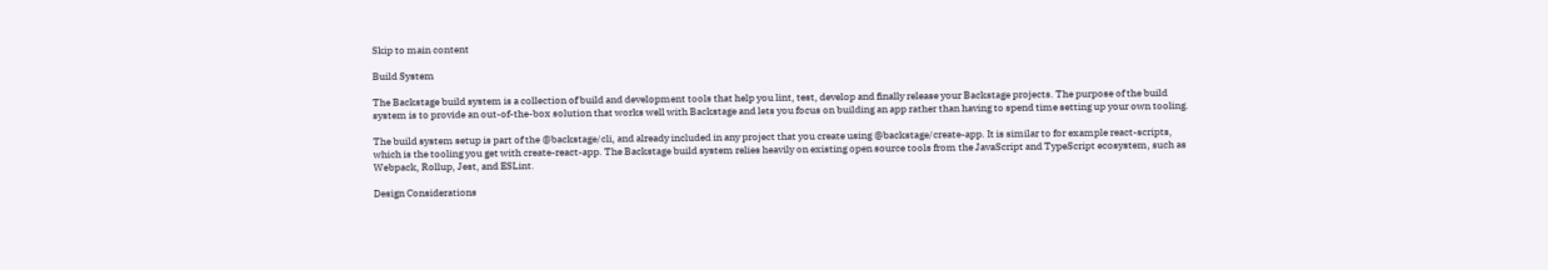Skip to main content

Build System

The Backstage build system is a collection of build and development tools that help you lint, test, develop and finally release your Backstage projects. The purpose of the build system is to provide an out-of-the-box solution that works well with Backstage and lets you focus on building an app rather than having to spend time setting up your own tooling.

The build system setup is part of the @backstage/cli, and already included in any project that you create using @backstage/create-app. It is similar to for example react-scripts, which is the tooling you get with create-react-app. The Backstage build system relies heavily on existing open source tools from the JavaScript and TypeScript ecosystem, such as Webpack, Rollup, Jest, and ESLint.

Design Considerations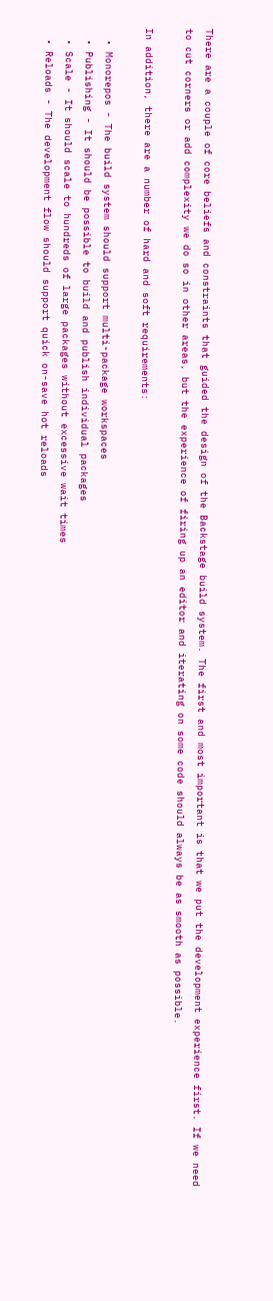There are a couple of core beliefs and constraints that guided the design of the Backstage build system. The first and most important is that we put the development experience first. If we need to cut corners or add complexity we do so in other areas, but the experience of firing up an editor and iterating on some code should always be as smooth as possible.

In addition, there are a number of hard and soft requirements:

  • Monorepos - The build system should support multi-package workspaces
  • Publishing - It should be possible to build and publish individual packages
  • Scale - It should scale to hundreds of large packages without excessive wait times
  • Reloads - The development flow should support quick on-save hot reloads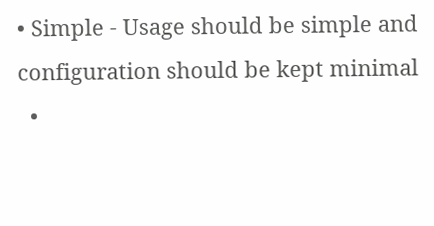• Simple - Usage should be simple and configuration should be kept minimal
  •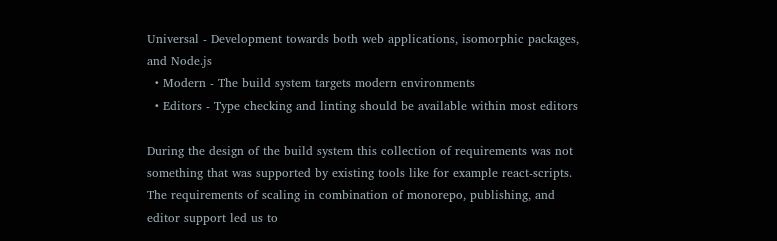Universal - Development towards both web applications, isomorphic packages, and Node.js
  • Modern - The build system targets modern environments
  • Editors - Type checking and linting should be available within most editors

During the design of the build system this collection of requirements was not something that was supported by existing tools like for example react-scripts. The requirements of scaling in combination of monorepo, publishing, and editor support led us to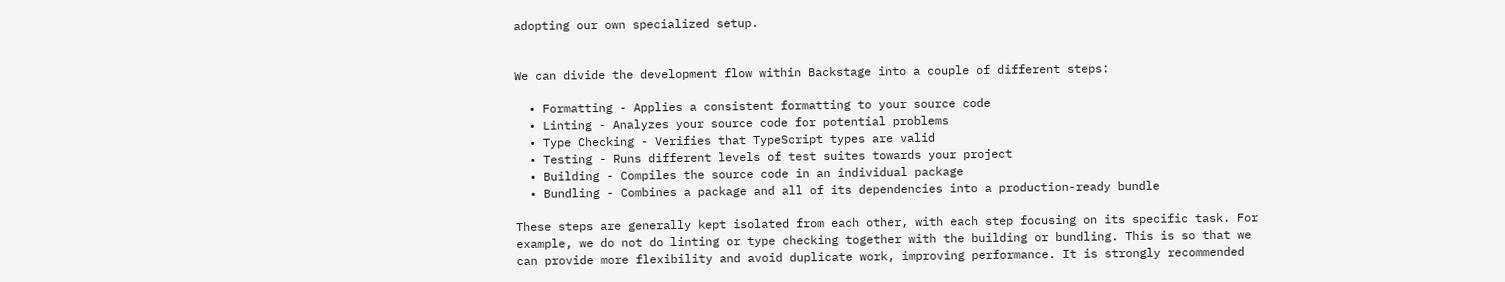adopting our own specialized setup.


We can divide the development flow within Backstage into a couple of different steps:

  • Formatting - Applies a consistent formatting to your source code
  • Linting - Analyzes your source code for potential problems
  • Type Checking - Verifies that TypeScript types are valid
  • Testing - Runs different levels of test suites towards your project
  • Building - Compiles the source code in an individual package
  • Bundling - Combines a package and all of its dependencies into a production-ready bundle

These steps are generally kept isolated from each other, with each step focusing on its specific task. For example, we do not do linting or type checking together with the building or bundling. This is so that we can provide more flexibility and avoid duplicate work, improving performance. It is strongly recommended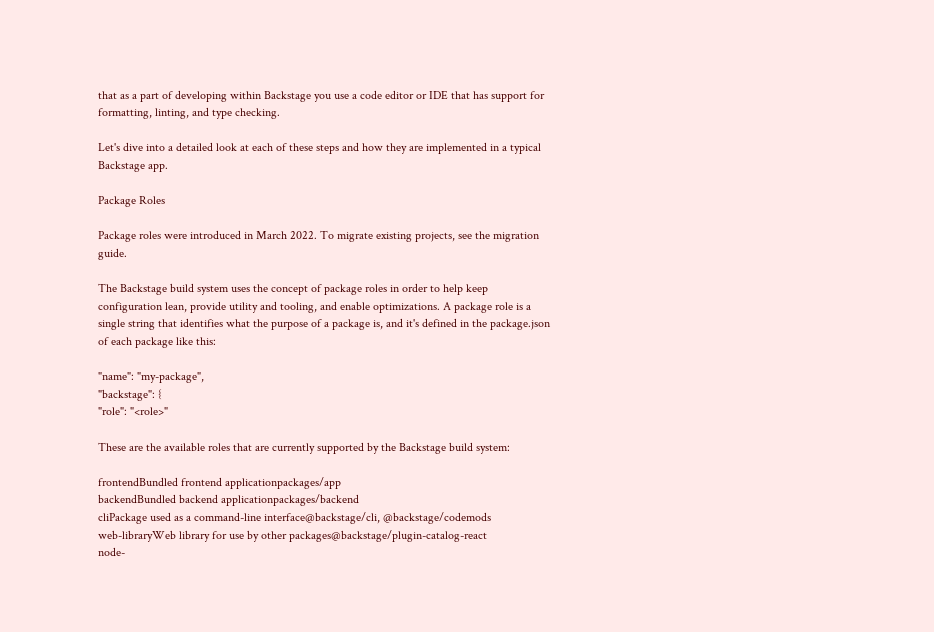that as a part of developing within Backstage you use a code editor or IDE that has support for formatting, linting, and type checking.

Let's dive into a detailed look at each of these steps and how they are implemented in a typical Backstage app.

Package Roles

Package roles were introduced in March 2022. To migrate existing projects, see the migration guide.

The Backstage build system uses the concept of package roles in order to help keep configuration lean, provide utility and tooling, and enable optimizations. A package role is a single string that identifies what the purpose of a package is, and it's defined in the package.json of each package like this:

"name": "my-package",
"backstage": {
"role": "<role>"

These are the available roles that are currently supported by the Backstage build system:

frontendBundled frontend applicationpackages/app
backendBundled backend applicationpackages/backend
cliPackage used as a command-line interface@backstage/cli, @backstage/codemods
web-libraryWeb library for use by other packages@backstage/plugin-catalog-react
node-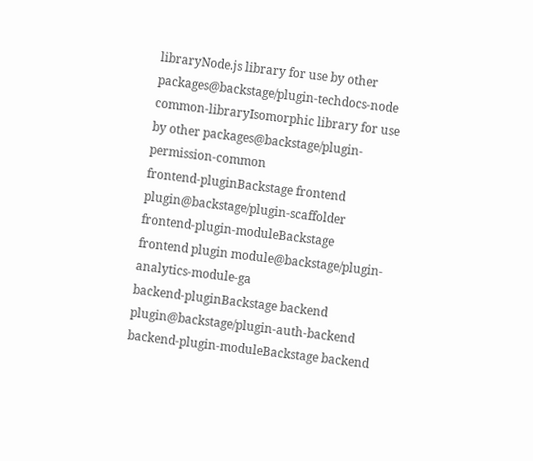libraryNode.js library for use by other packages@backstage/plugin-techdocs-node
common-libraryIsomorphic library for use by other packages@backstage/plugin-permission-common
frontend-pluginBackstage frontend plugin@backstage/plugin-scaffolder
frontend-plugin-moduleBackstage frontend plugin module@backstage/plugin-analytics-module-ga
backend-pluginBackstage backend plugin@backstage/plugin-auth-backend
backend-plugin-moduleBackstage backend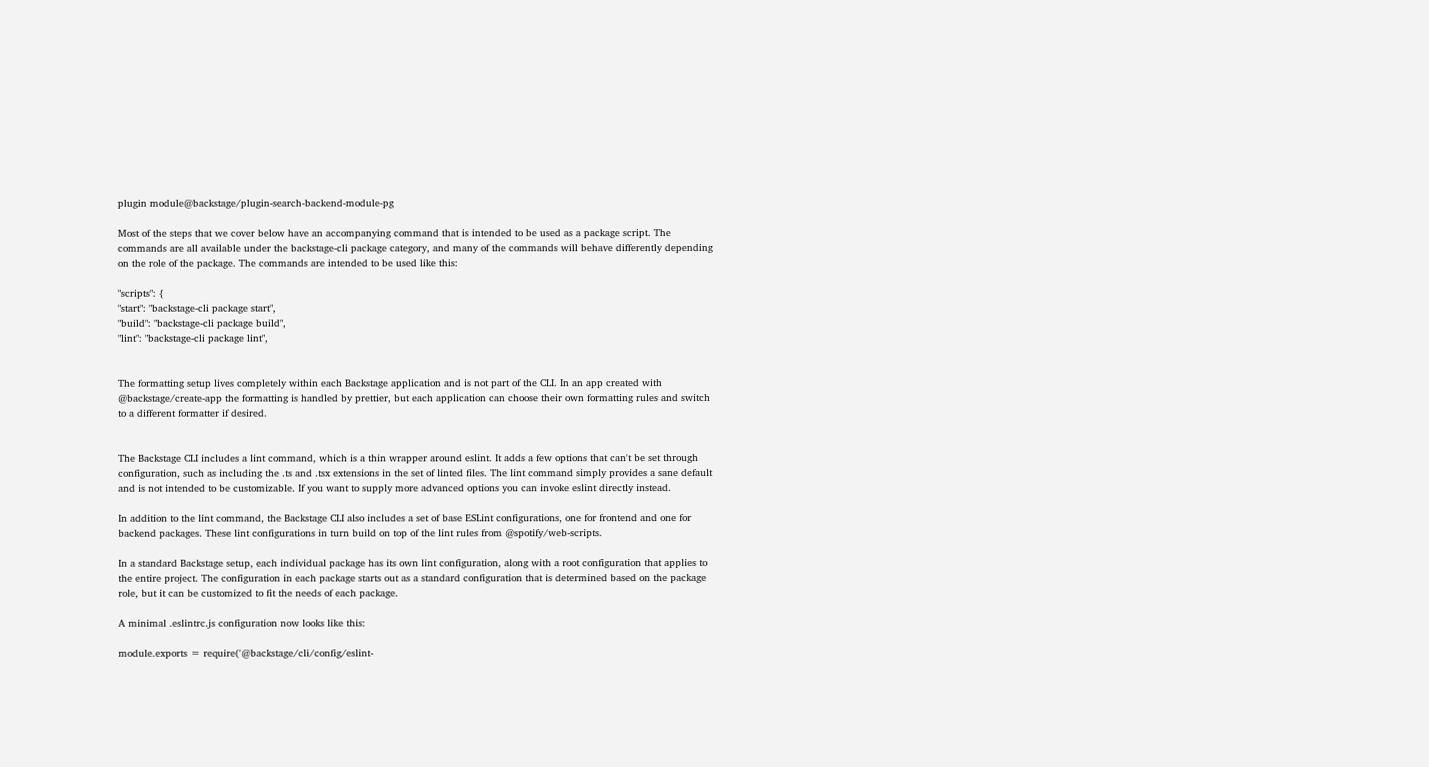plugin module@backstage/plugin-search-backend-module-pg

Most of the steps that we cover below have an accompanying command that is intended to be used as a package script. The commands are all available under the backstage-cli package category, and many of the commands will behave differently depending on the role of the package. The commands are intended to be used like this:

"scripts": {
"start": "backstage-cli package start",
"build": "backstage-cli package build",
"lint": "backstage-cli package lint",


The formatting setup lives completely within each Backstage application and is not part of the CLI. In an app created with @backstage/create-app the formatting is handled by prettier, but each application can choose their own formatting rules and switch to a different formatter if desired.


The Backstage CLI includes a lint command, which is a thin wrapper around eslint. It adds a few options that can't be set through configuration, such as including the .ts and .tsx extensions in the set of linted files. The lint command simply provides a sane default and is not intended to be customizable. If you want to supply more advanced options you can invoke eslint directly instead.

In addition to the lint command, the Backstage CLI also includes a set of base ESLint configurations, one for frontend and one for backend packages. These lint configurations in turn build on top of the lint rules from @spotify/web-scripts.

In a standard Backstage setup, each individual package has its own lint configuration, along with a root configuration that applies to the entire project. The configuration in each package starts out as a standard configuration that is determined based on the package role, but it can be customized to fit the needs of each package.

A minimal .eslintrc.js configuration now looks like this:

module.exports = require('@backstage/cli/config/eslint-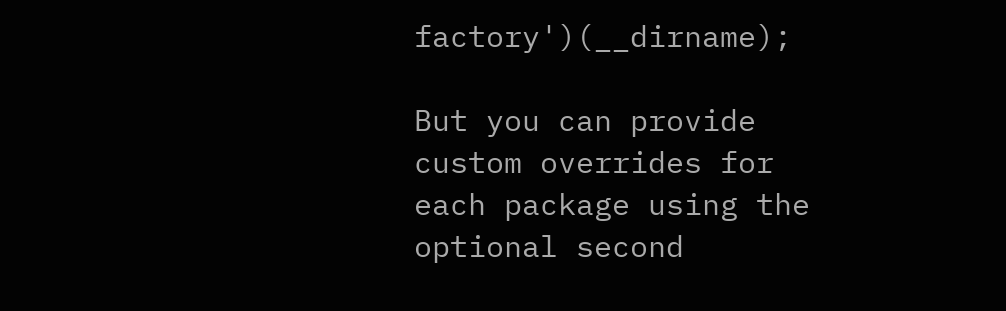factory')(__dirname);

But you can provide custom overrides for each package using the optional second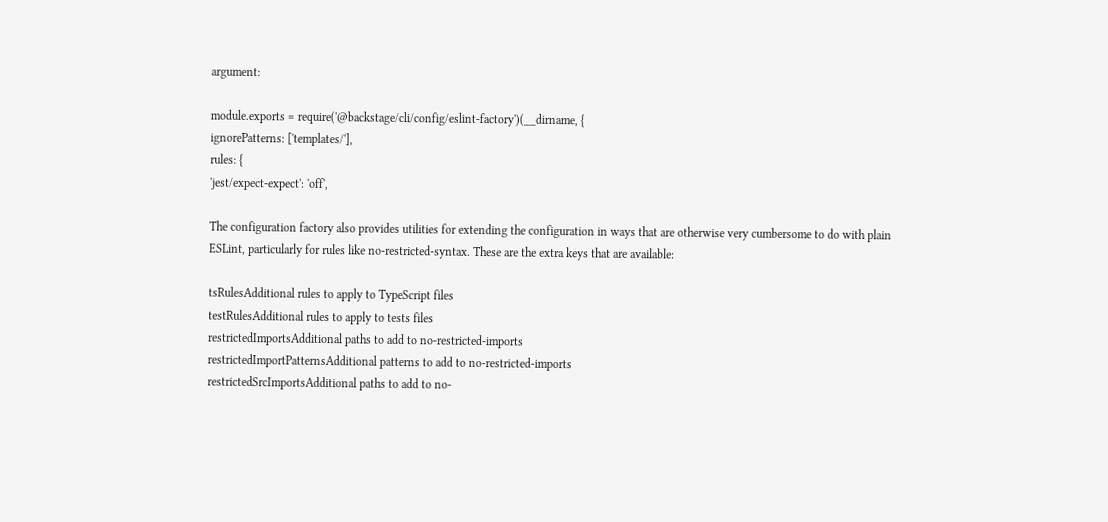argument:

module.exports = require('@backstage/cli/config/eslint-factory')(__dirname, {
ignorePatterns: ['templates/'],
rules: {
'jest/expect-expect': 'off',

The configuration factory also provides utilities for extending the configuration in ways that are otherwise very cumbersome to do with plain ESLint, particularly for rules like no-restricted-syntax. These are the extra keys that are available:

tsRulesAdditional rules to apply to TypeScript files
testRulesAdditional rules to apply to tests files
restrictedImportsAdditional paths to add to no-restricted-imports
restrictedImportPatternsAdditional patterns to add to no-restricted-imports
restrictedSrcImportsAdditional paths to add to no-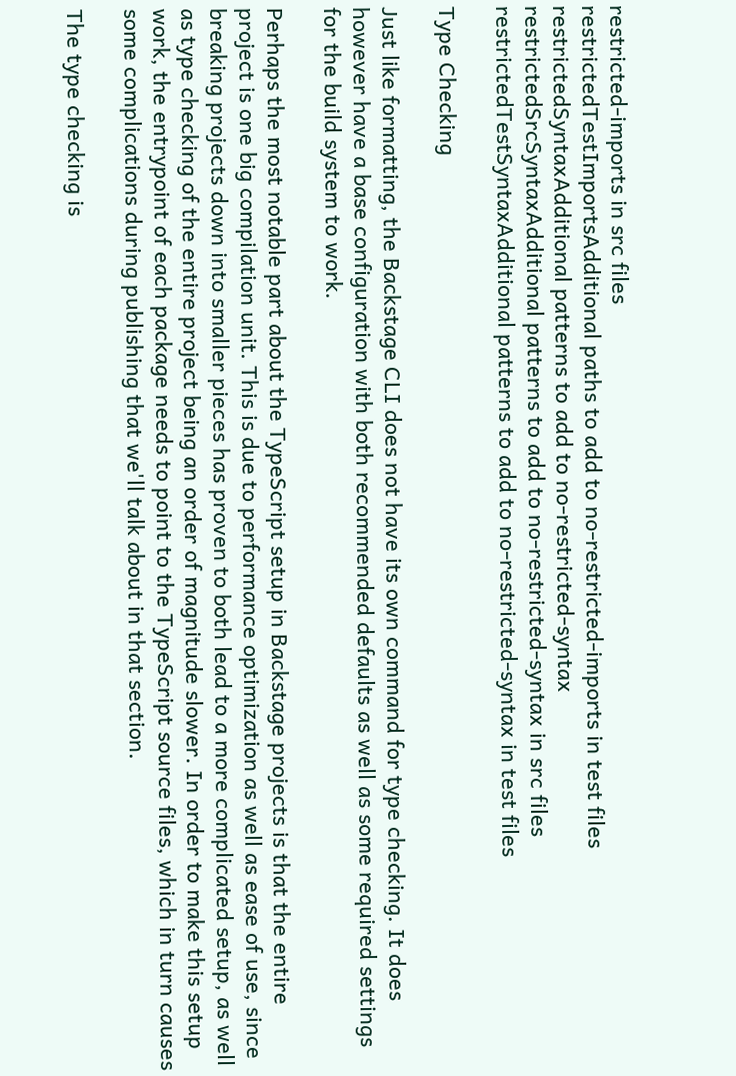restricted-imports in src files
restrictedTestImportsAdditional paths to add to no-restricted-imports in test files
restrictedSyntaxAdditional patterns to add to no-restricted-syntax
restrictedSrcSyntaxAdditional patterns to add to no-restricted-syntax in src files
restrictedTestSyntaxAdditional patterns to add to no-restricted-syntax in test files

Type Checking

Just like formatting, the Backstage CLI does not have its own command for type checking. It does however have a base configuration with both recommended defaults as well as some required settings for the build system to work.

Perhaps the most notable part about the TypeScript setup in Backstage projects is that the entire project is one big compilation unit. This is due to performance optimization as well as ease of use, since breaking projects down into smaller pieces has proven to both lead to a more complicated setup, as well as type checking of the entire project being an order of magnitude slower. In order to make this setup work, the entrypoint of each package needs to point to the TypeScript source files, which in turn causes some complications during publishing that we'll talk about in that section.

The type checking is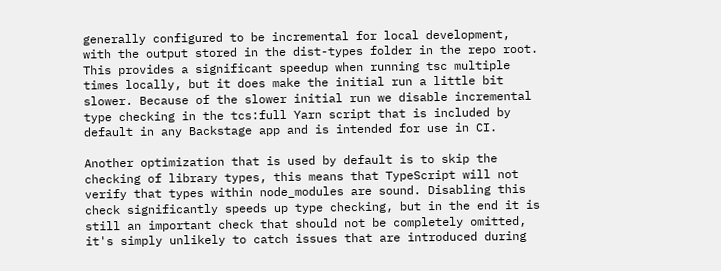generally configured to be incremental for local development, with the output stored in the dist-types folder in the repo root. This provides a significant speedup when running tsc multiple times locally, but it does make the initial run a little bit slower. Because of the slower initial run we disable incremental type checking in the tcs:full Yarn script that is included by default in any Backstage app and is intended for use in CI.

Another optimization that is used by default is to skip the checking of library types, this means that TypeScript will not verify that types within node_modules are sound. Disabling this check significantly speeds up type checking, but in the end it is still an important check that should not be completely omitted, it's simply unlikely to catch issues that are introduced during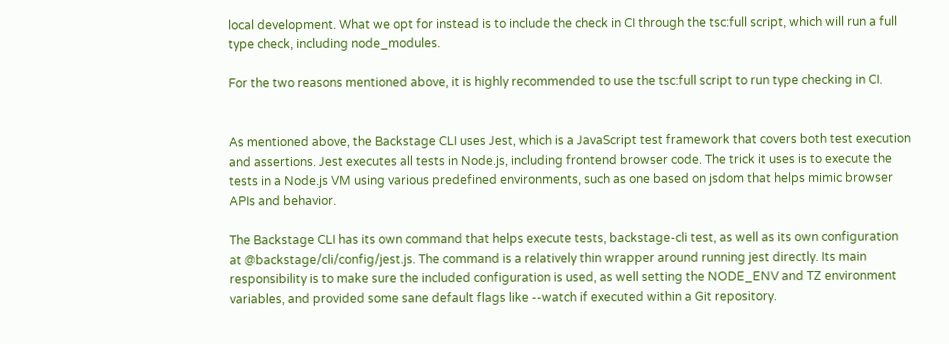local development. What we opt for instead is to include the check in CI through the tsc:full script, which will run a full type check, including node_modules.

For the two reasons mentioned above, it is highly recommended to use the tsc:full script to run type checking in CI.


As mentioned above, the Backstage CLI uses Jest, which is a JavaScript test framework that covers both test execution and assertions. Jest executes all tests in Node.js, including frontend browser code. The trick it uses is to execute the tests in a Node.js VM using various predefined environments, such as one based on jsdom that helps mimic browser APIs and behavior.

The Backstage CLI has its own command that helps execute tests, backstage-cli test, as well as its own configuration at @backstage/cli/config/jest.js. The command is a relatively thin wrapper around running jest directly. Its main responsibility is to make sure the included configuration is used, as well setting the NODE_ENV and TZ environment variables, and provided some sane default flags like --watch if executed within a Git repository.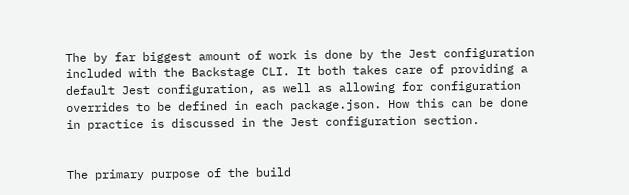The by far biggest amount of work is done by the Jest configuration included with the Backstage CLI. It both takes care of providing a default Jest configuration, as well as allowing for configuration overrides to be defined in each package.json. How this can be done in practice is discussed in the Jest configuration section.


The primary purpose of the build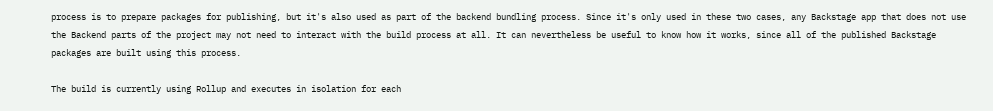process is to prepare packages for publishing, but it's also used as part of the backend bundling process. Since it's only used in these two cases, any Backstage app that does not use the Backend parts of the project may not need to interact with the build process at all. It can nevertheless be useful to know how it works, since all of the published Backstage packages are built using this process.

The build is currently using Rollup and executes in isolation for each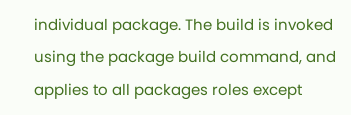individual package. The build is invoked using the package build command, and applies to all packages roles except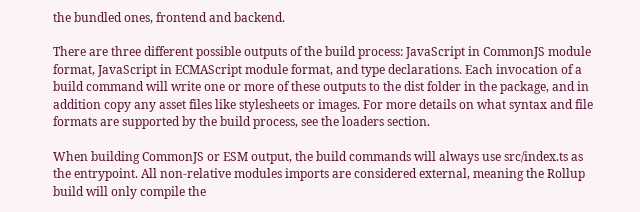the bundled ones, frontend and backend.

There are three different possible outputs of the build process: JavaScript in CommonJS module format, JavaScript in ECMAScript module format, and type declarations. Each invocation of a build command will write one or more of these outputs to the dist folder in the package, and in addition copy any asset files like stylesheets or images. For more details on what syntax and file formats are supported by the build process, see the loaders section.

When building CommonJS or ESM output, the build commands will always use src/index.ts as the entrypoint. All non-relative modules imports are considered external, meaning the Rollup build will only compile the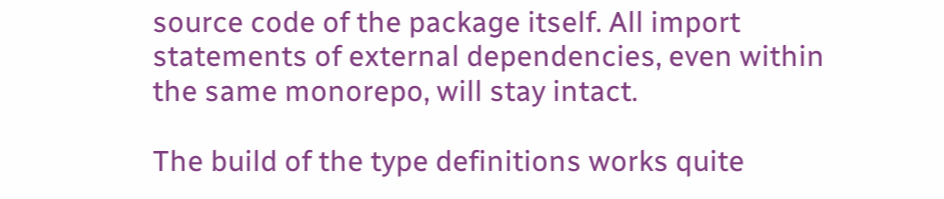source code of the package itself. All import statements of external dependencies, even within the same monorepo, will stay intact.

The build of the type definitions works quite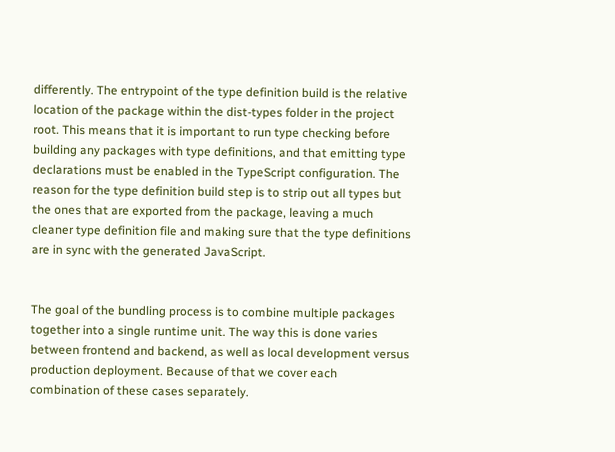differently. The entrypoint of the type definition build is the relative location of the package within the dist-types folder in the project root. This means that it is important to run type checking before building any packages with type definitions, and that emitting type declarations must be enabled in the TypeScript configuration. The reason for the type definition build step is to strip out all types but the ones that are exported from the package, leaving a much cleaner type definition file and making sure that the type definitions are in sync with the generated JavaScript.


The goal of the bundling process is to combine multiple packages together into a single runtime unit. The way this is done varies between frontend and backend, as well as local development versus production deployment. Because of that we cover each combination of these cases separately.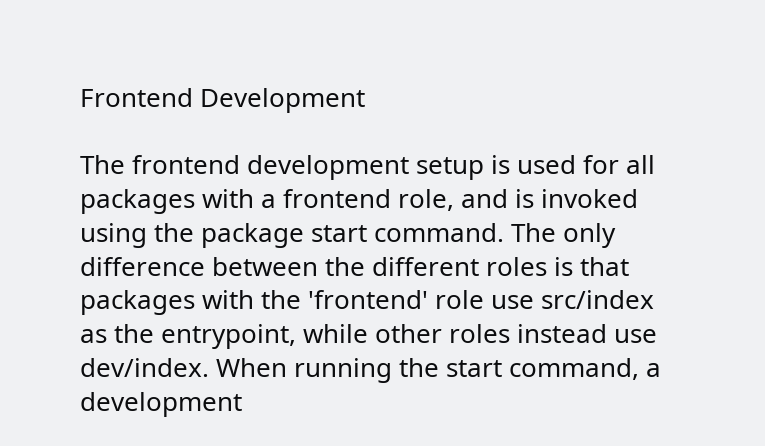Frontend Development

The frontend development setup is used for all packages with a frontend role, and is invoked using the package start command. The only difference between the different roles is that packages with the 'frontend' role use src/index as the entrypoint, while other roles instead use dev/index. When running the start command, a development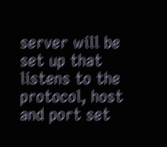server will be set up that listens to the protocol, host and port set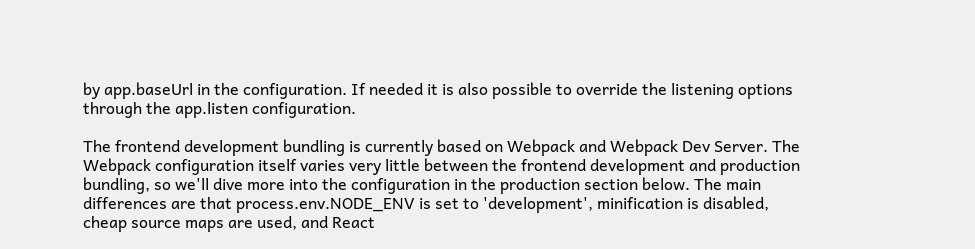by app.baseUrl in the configuration. If needed it is also possible to override the listening options through the app.listen configuration.

The frontend development bundling is currently based on Webpack and Webpack Dev Server. The Webpack configuration itself varies very little between the frontend development and production bundling, so we'll dive more into the configuration in the production section below. The main differences are that process.env.NODE_ENV is set to 'development', minification is disabled, cheap source maps are used, and React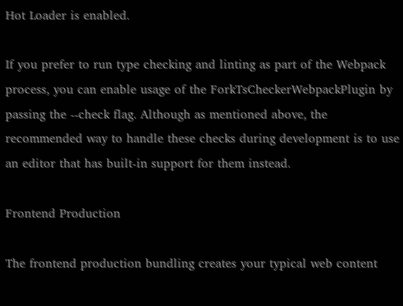Hot Loader is enabled.

If you prefer to run type checking and linting as part of the Webpack process, you can enable usage of the ForkTsCheckerWebpackPlugin by passing the --check flag. Although as mentioned above, the recommended way to handle these checks during development is to use an editor that has built-in support for them instead.

Frontend Production

The frontend production bundling creates your typical web content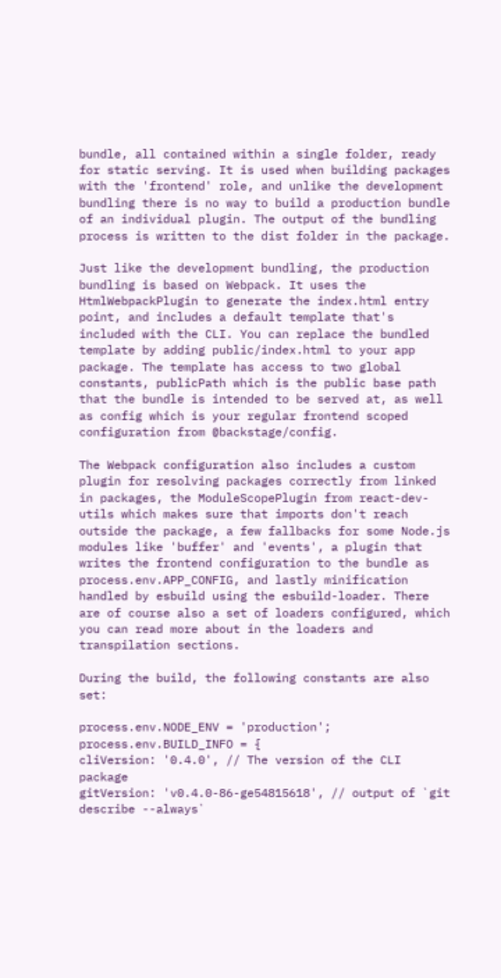bundle, all contained within a single folder, ready for static serving. It is used when building packages with the 'frontend' role, and unlike the development bundling there is no way to build a production bundle of an individual plugin. The output of the bundling process is written to the dist folder in the package.

Just like the development bundling, the production bundling is based on Webpack. It uses the HtmlWebpackPlugin to generate the index.html entry point, and includes a default template that's included with the CLI. You can replace the bundled template by adding public/index.html to your app package. The template has access to two global constants, publicPath which is the public base path that the bundle is intended to be served at, as well as config which is your regular frontend scoped configuration from @backstage/config.

The Webpack configuration also includes a custom plugin for resolving packages correctly from linked in packages, the ModuleScopePlugin from react-dev-utils which makes sure that imports don't reach outside the package, a few fallbacks for some Node.js modules like 'buffer' and 'events', a plugin that writes the frontend configuration to the bundle as process.env.APP_CONFIG, and lastly minification handled by esbuild using the esbuild-loader. There are of course also a set of loaders configured, which you can read more about in the loaders and transpilation sections.

During the build, the following constants are also set:

process.env.NODE_ENV = 'production';
process.env.BUILD_INFO = {
cliVersion: '0.4.0', // The version of the CLI package
gitVersion: 'v0.4.0-86-ge54815618', // output of `git describe --always`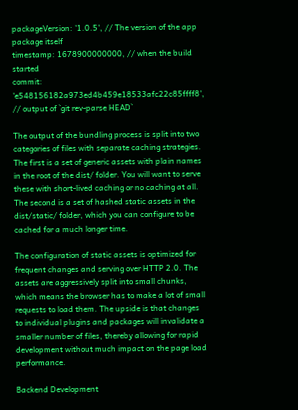packageVersion: '1.0.5', // The version of the app package itself
timestamp: 1678900000000, // when the build started
commit: 'e548156182a973ed4b459e18533afc22c85ffff8', // output of `git rev-parse HEAD`

The output of the bundling process is split into two categories of files with separate caching strategies. The first is a set of generic assets with plain names in the root of the dist/ folder. You will want to serve these with short-lived caching or no caching at all. The second is a set of hashed static assets in the dist/static/ folder, which you can configure to be cached for a much longer time.

The configuration of static assets is optimized for frequent changes and serving over HTTP 2.0. The assets are aggressively split into small chunks, which means the browser has to make a lot of small requests to load them. The upside is that changes to individual plugins and packages will invalidate a smaller number of files, thereby allowing for rapid development without much impact on the page load performance.

Backend Development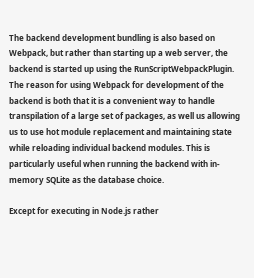The backend development bundling is also based on Webpack, but rather than starting up a web server, the backend is started up using the RunScriptWebpackPlugin. The reason for using Webpack for development of the backend is both that it is a convenient way to handle transpilation of a large set of packages, as well us allowing us to use hot module replacement and maintaining state while reloading individual backend modules. This is particularly useful when running the backend with in-memory SQLite as the database choice.

Except for executing in Node.js rather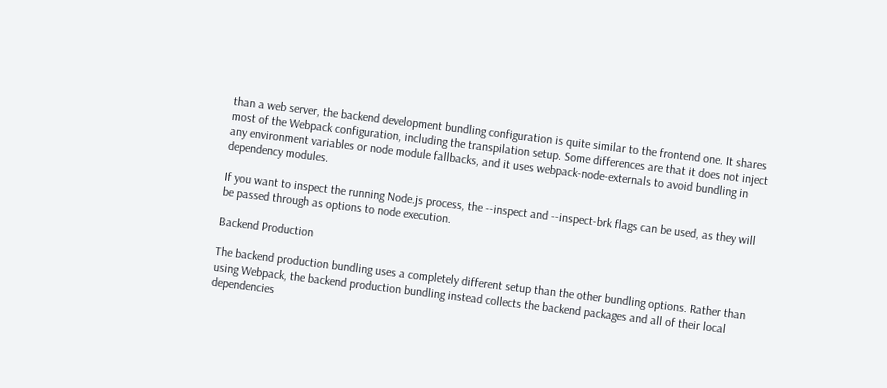than a web server, the backend development bundling configuration is quite similar to the frontend one. It shares most of the Webpack configuration, including the transpilation setup. Some differences are that it does not inject any environment variables or node module fallbacks, and it uses webpack-node-externals to avoid bundling in dependency modules.

If you want to inspect the running Node.js process, the --inspect and --inspect-brk flags can be used, as they will be passed through as options to node execution.

Backend Production

The backend production bundling uses a completely different setup than the other bundling options. Rather than using Webpack, the backend production bundling instead collects the backend packages and all of their local dependencies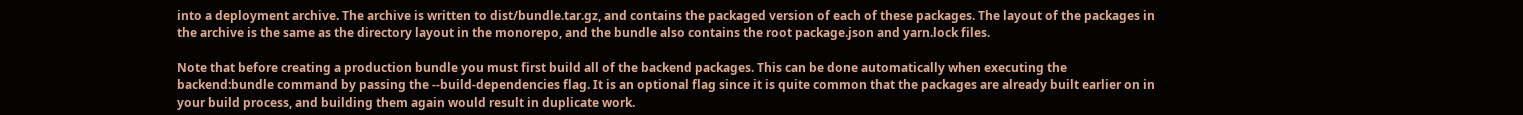into a deployment archive. The archive is written to dist/bundle.tar.gz, and contains the packaged version of each of these packages. The layout of the packages in the archive is the same as the directory layout in the monorepo, and the bundle also contains the root package.json and yarn.lock files.

Note that before creating a production bundle you must first build all of the backend packages. This can be done automatically when executing the backend:bundle command by passing the --build-dependencies flag. It is an optional flag since it is quite common that the packages are already built earlier on in your build process, and building them again would result in duplicate work.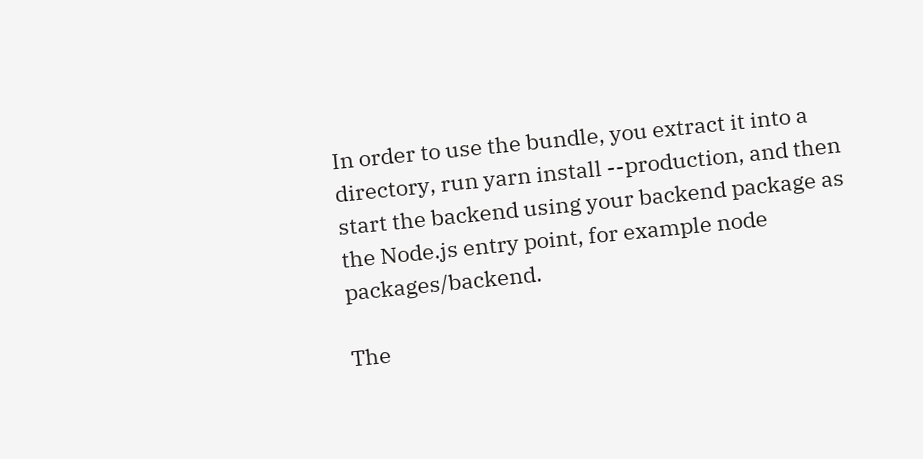In order to use the bundle, you extract it into a directory, run yarn install --production, and then start the backend using your backend package as the Node.js entry point, for example node packages/backend.

The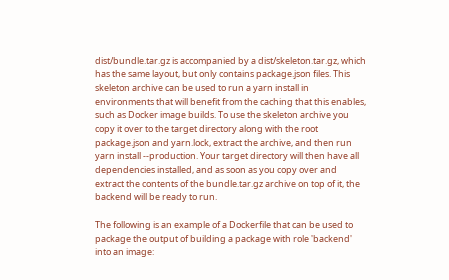dist/bundle.tar.gz is accompanied by a dist/skeleton.tar.gz, which has the same layout, but only contains package.json files. This skeleton archive can be used to run a yarn install in environments that will benefit from the caching that this enables, such as Docker image builds. To use the skeleton archive you copy it over to the target directory along with the root package.json and yarn.lock, extract the archive, and then run yarn install --production. Your target directory will then have all dependencies installed, and as soon as you copy over and extract the contents of the bundle.tar.gz archive on top of it, the backend will be ready to run.

The following is an example of a Dockerfile that can be used to package the output of building a package with role 'backend' into an image: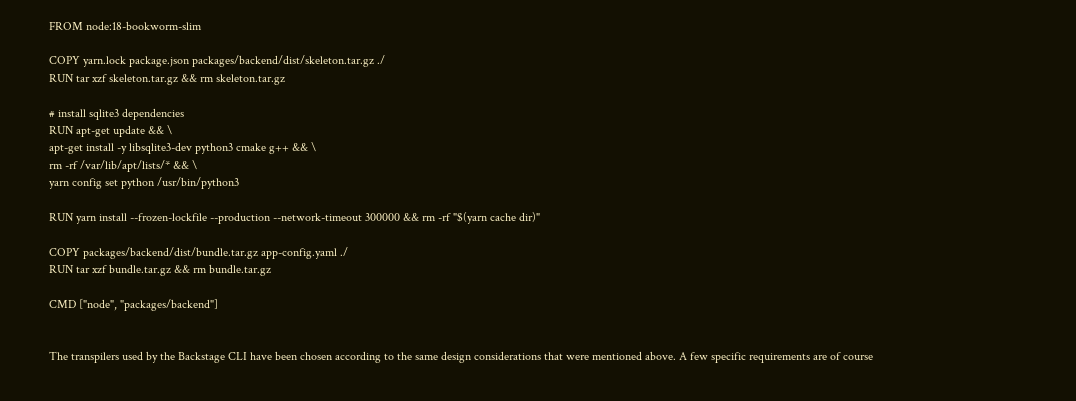FROM node:18-bookworm-slim

COPY yarn.lock package.json packages/backend/dist/skeleton.tar.gz ./
RUN tar xzf skeleton.tar.gz && rm skeleton.tar.gz

# install sqlite3 dependencies
RUN apt-get update && \
apt-get install -y libsqlite3-dev python3 cmake g++ && \
rm -rf /var/lib/apt/lists/* && \
yarn config set python /usr/bin/python3

RUN yarn install --frozen-lockfile --production --network-timeout 300000 && rm -rf "$(yarn cache dir)"

COPY packages/backend/dist/bundle.tar.gz app-config.yaml ./
RUN tar xzf bundle.tar.gz && rm bundle.tar.gz

CMD ["node", "packages/backend"]


The transpilers used by the Backstage CLI have been chosen according to the same design considerations that were mentioned above. A few specific requirements are of course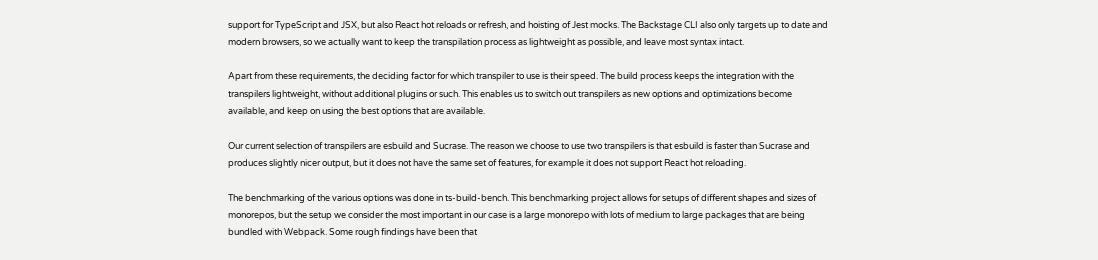support for TypeScript and JSX, but also React hot reloads or refresh, and hoisting of Jest mocks. The Backstage CLI also only targets up to date and modern browsers, so we actually want to keep the transpilation process as lightweight as possible, and leave most syntax intact.

Apart from these requirements, the deciding factor for which transpiler to use is their speed. The build process keeps the integration with the transpilers lightweight, without additional plugins or such. This enables us to switch out transpilers as new options and optimizations become available, and keep on using the best options that are available.

Our current selection of transpilers are esbuild and Sucrase. The reason we choose to use two transpilers is that esbuild is faster than Sucrase and produces slightly nicer output, but it does not have the same set of features, for example it does not support React hot reloading.

The benchmarking of the various options was done in ts-build-bench. This benchmarking project allows for setups of different shapes and sizes of monorepos, but the setup we consider the most important in our case is a large monorepo with lots of medium to large packages that are being bundled with Webpack. Some rough findings have been that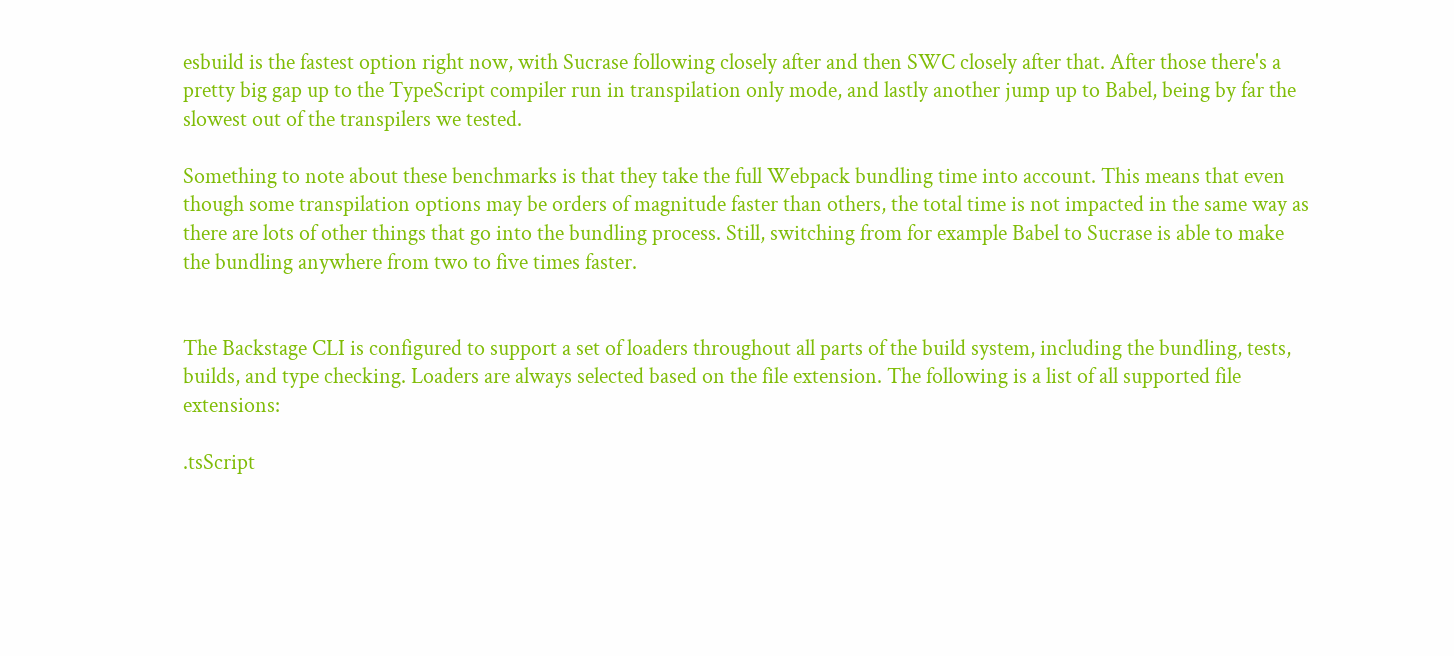esbuild is the fastest option right now, with Sucrase following closely after and then SWC closely after that. After those there's a pretty big gap up to the TypeScript compiler run in transpilation only mode, and lastly another jump up to Babel, being by far the slowest out of the transpilers we tested.

Something to note about these benchmarks is that they take the full Webpack bundling time into account. This means that even though some transpilation options may be orders of magnitude faster than others, the total time is not impacted in the same way as there are lots of other things that go into the bundling process. Still, switching from for example Babel to Sucrase is able to make the bundling anywhere from two to five times faster.


The Backstage CLI is configured to support a set of loaders throughout all parts of the build system, including the bundling, tests, builds, and type checking. Loaders are always selected based on the file extension. The following is a list of all supported file extensions:

.tsScript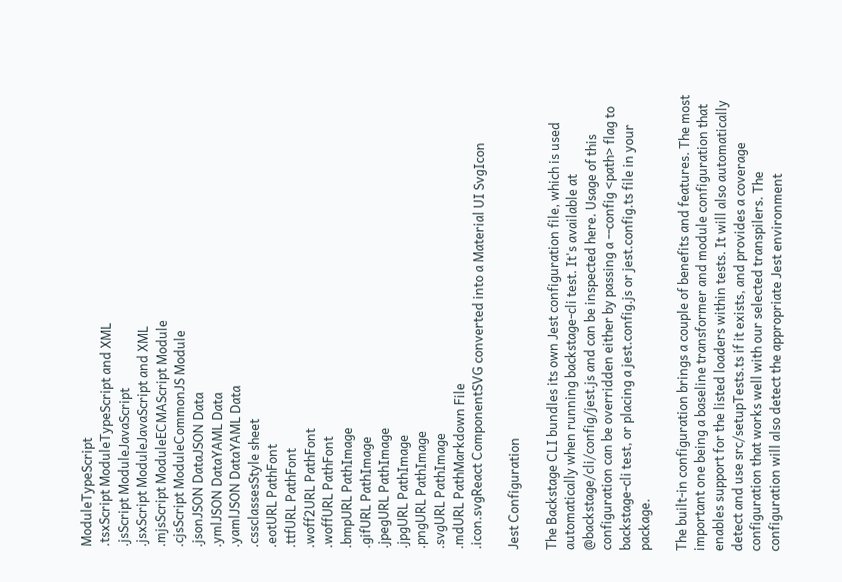ModuleTypeScript
.tsxScript ModuleTypeScript and XML
.jsScript ModuleJavaScript
.jsxScript ModuleJavaScript and XML
.mjsScript ModuleECMAScript Module
.cjsScript ModuleCommonJS Module
.jsonJSON DataJSON Data
.ymlJSON DataYAML Data
.yamlJSON DataYAML Data
.cssclassesStyle sheet
.eotURL PathFont
.ttfURL PathFont
.woff2URL PathFont
.woffURL PathFont
.bmpURL PathImage
.gifURL PathImage
.jpegURL PathImage
.jpgURL PathImage
.pngURL PathImage
.svgURL PathImage
.mdURL PathMarkdown File
.icon.svgReact ComponentSVG converted into a Material UI SvgIcon

Jest Configuration

The Backstage CLI bundles its own Jest configuration file, which is used automatically when running backstage-cli test. It's available at @backstage/cli/config/jest.js and can be inspected here. Usage of this configuration can be overridden either by passing a --config <path> flag to backstage-cli test, or placing a jest.config.js or jest.config.ts file in your package.

The built-in configuration brings a couple of benefits and features. The most important one being a baseline transformer and module configuration that enables support for the listed loaders within tests. It will also automatically detect and use src/setupTests.ts if it exists, and provides a coverage configuration that works well with our selected transpilers. The configuration will also detect the appropriate Jest environment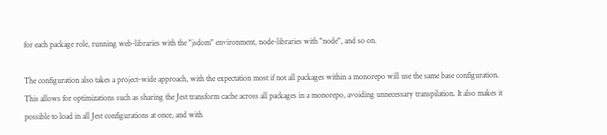for each package role, running web-libraries with the "jsdom" environment, node-libraries with "node", and so on.

The configuration also takes a project-wide approach, with the expectation most if not all packages within a monorepo will use the same base configuration. This allows for optimizations such as sharing the Jest transform cache across all packages in a monorepo, avoiding unnecessary transpilation. It also makes it possible to load in all Jest configurations at once, and with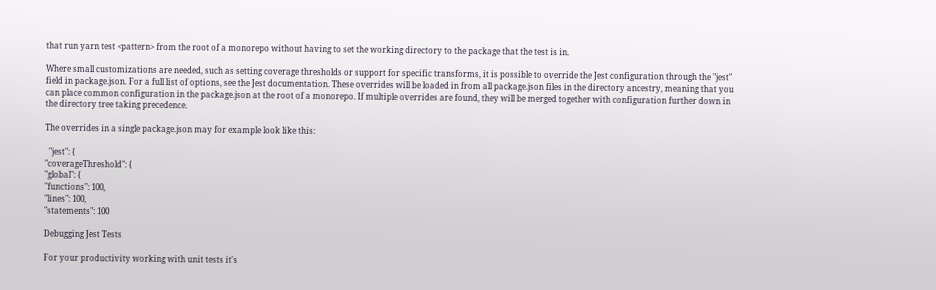that run yarn test <pattern> from the root of a monorepo without having to set the working directory to the package that the test is in.

Where small customizations are needed, such as setting coverage thresholds or support for specific transforms, it is possible to override the Jest configuration through the "jest" field in package.json. For a full list of options, see the Jest documentation. These overrides will be loaded in from all package.json files in the directory ancestry, meaning that you can place common configuration in the package.json at the root of a monorepo. If multiple overrides are found, they will be merged together with configuration further down in the directory tree taking precedence.

The overrides in a single package.json may for example look like this:

  "jest": {
"coverageThreshold": {
"global": {
"functions": 100,
"lines": 100,
"statements": 100

Debugging Jest Tests

For your productivity working with unit tests it's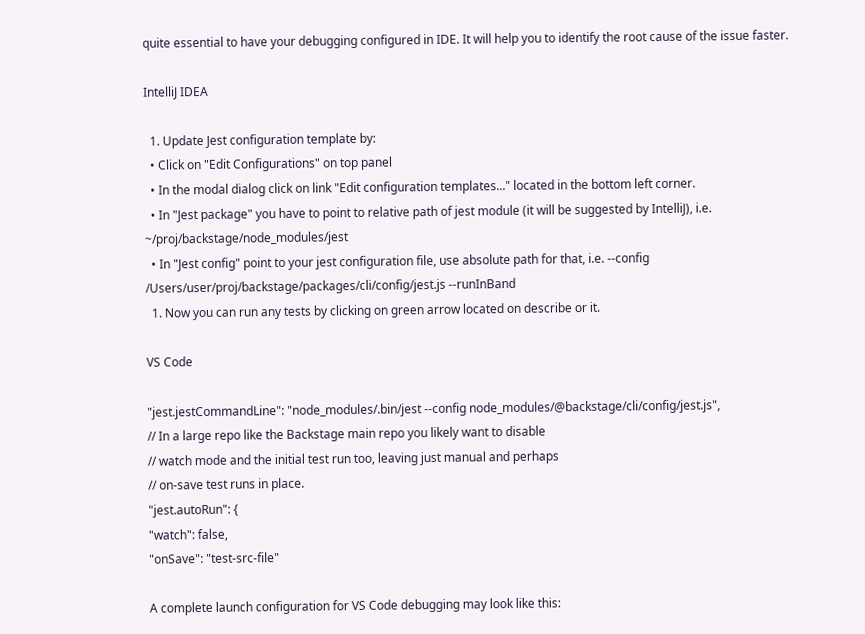quite essential to have your debugging configured in IDE. It will help you to identify the root cause of the issue faster.

IntelliJ IDEA

  1. Update Jest configuration template by:
  • Click on "Edit Configurations" on top panel
  • In the modal dialog click on link "Edit configuration templates..." located in the bottom left corner.
  • In "Jest package" you have to point to relative path of jest module (it will be suggested by IntelliJ), i.e. ~/proj/backstage/node_modules/jest
  • In "Jest config" point to your jest configuration file, use absolute path for that, i.e. --config /Users/user/proj/backstage/packages/cli/config/jest.js --runInBand
  1. Now you can run any tests by clicking on green arrow located on describe or it.

VS Code

"jest.jestCommandLine": "node_modules/.bin/jest --config node_modules/@backstage/cli/config/jest.js",
// In a large repo like the Backstage main repo you likely want to disable
// watch mode and the initial test run too, leaving just manual and perhaps
// on-save test runs in place.
"jest.autoRun": {
"watch": false,
"onSave": "test-src-file"

A complete launch configuration for VS Code debugging may look like this: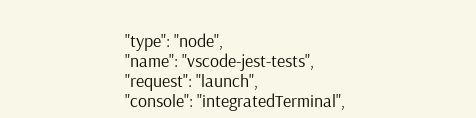"type": "node",
"name": "vscode-jest-tests",
"request": "launch",
"console": "integratedTerminal",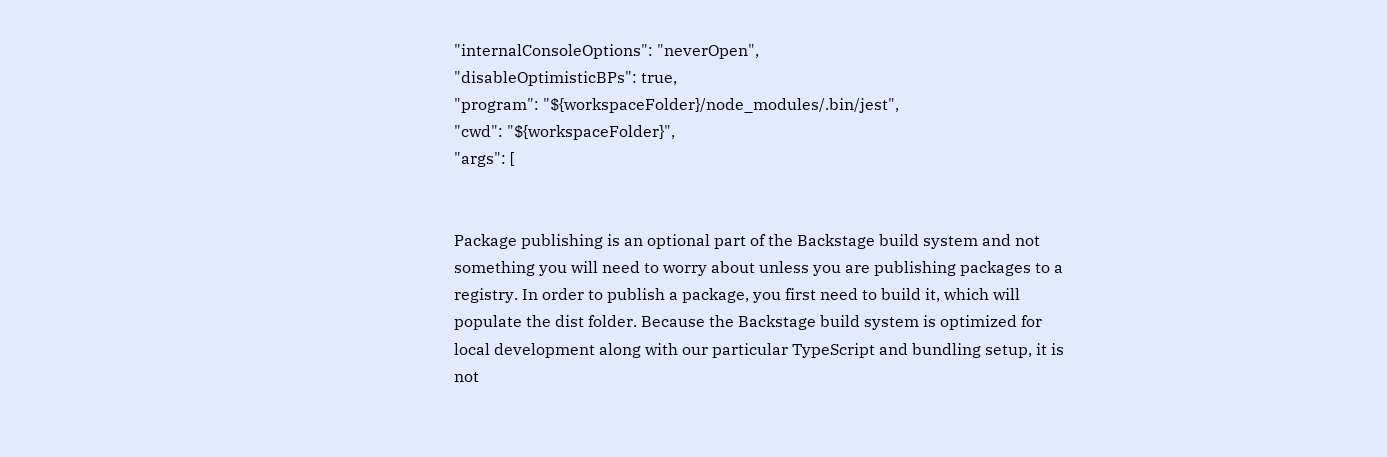"internalConsoleOptions": "neverOpen",
"disableOptimisticBPs": true,
"program": "${workspaceFolder}/node_modules/.bin/jest",
"cwd": "${workspaceFolder}",
"args": [


Package publishing is an optional part of the Backstage build system and not something you will need to worry about unless you are publishing packages to a registry. In order to publish a package, you first need to build it, which will populate the dist folder. Because the Backstage build system is optimized for local development along with our particular TypeScript and bundling setup, it is not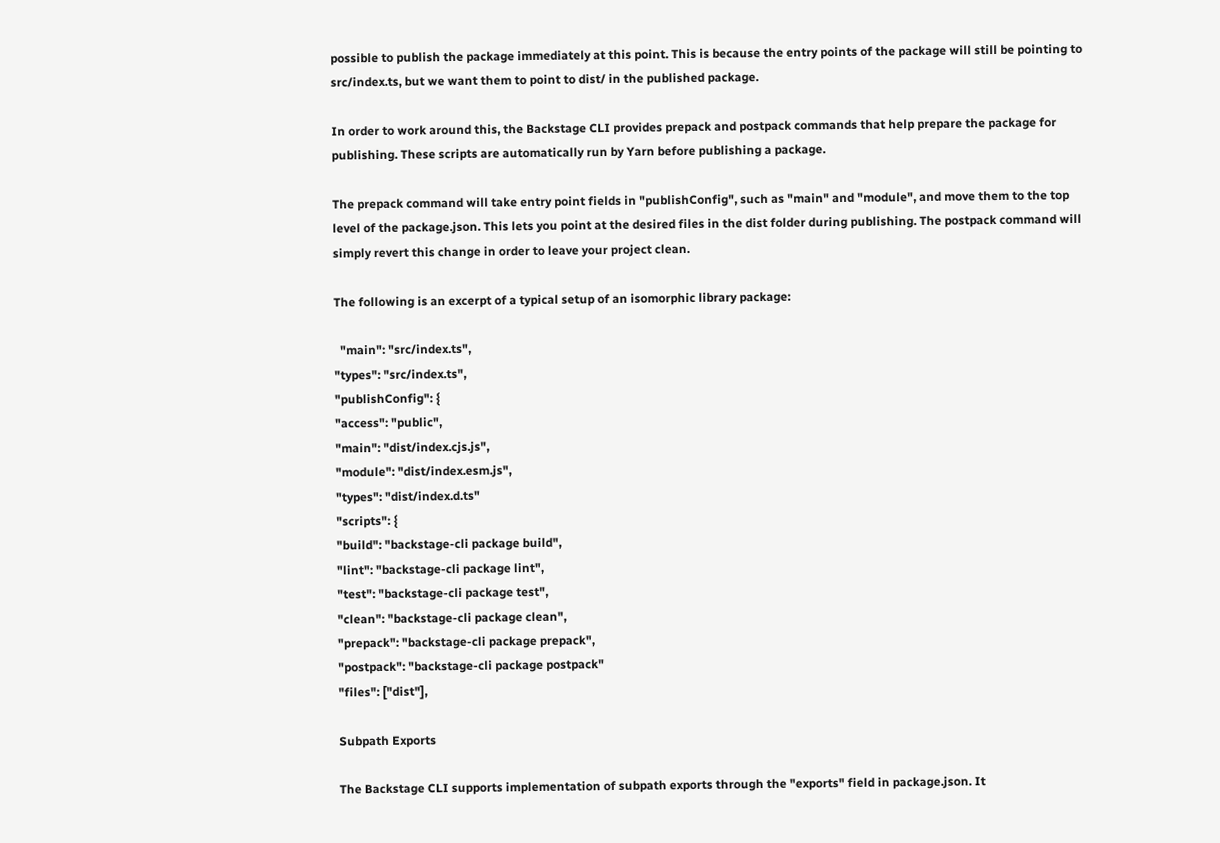possible to publish the package immediately at this point. This is because the entry points of the package will still be pointing to src/index.ts, but we want them to point to dist/ in the published package.

In order to work around this, the Backstage CLI provides prepack and postpack commands that help prepare the package for publishing. These scripts are automatically run by Yarn before publishing a package.

The prepack command will take entry point fields in "publishConfig", such as "main" and "module", and move them to the top level of the package.json. This lets you point at the desired files in the dist folder during publishing. The postpack command will simply revert this change in order to leave your project clean.

The following is an excerpt of a typical setup of an isomorphic library package:

  "main": "src/index.ts",
"types": "src/index.ts",
"publishConfig": {
"access": "public",
"main": "dist/index.cjs.js",
"module": "dist/index.esm.js",
"types": "dist/index.d.ts"
"scripts": {
"build": "backstage-cli package build",
"lint": "backstage-cli package lint",
"test": "backstage-cli package test",
"clean": "backstage-cli package clean",
"prepack": "backstage-cli package prepack",
"postpack": "backstage-cli package postpack"
"files": ["dist"],

Subpath Exports

The Backstage CLI supports implementation of subpath exports through the "exports" field in package.json. It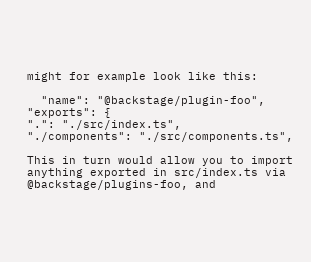might for example look like this:

  "name": "@backstage/plugin-foo",
"exports": {
".": "./src/index.ts",
"./components": "./src/components.ts",

This in turn would allow you to import anything exported in src/index.ts via @backstage/plugins-foo, and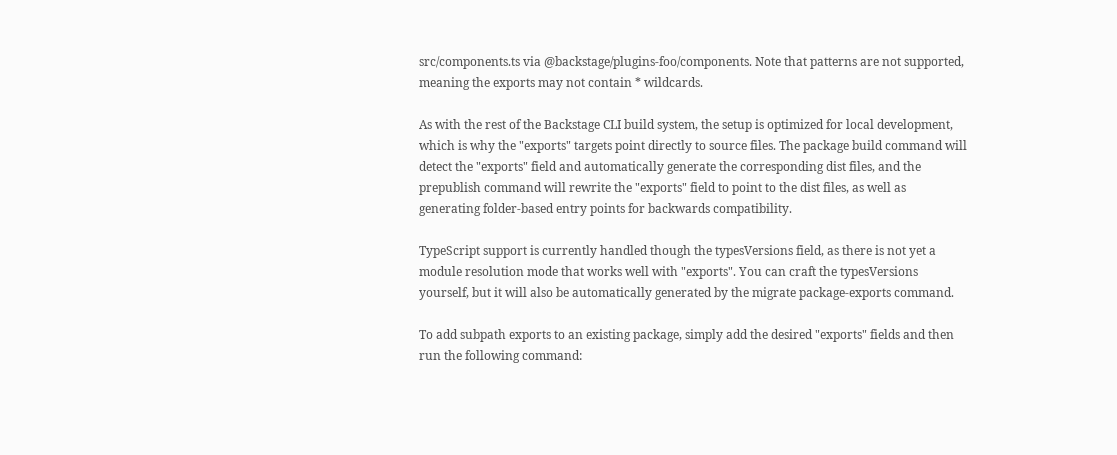src/components.ts via @backstage/plugins-foo/components. Note that patterns are not supported, meaning the exports may not contain * wildcards.

As with the rest of the Backstage CLI build system, the setup is optimized for local development, which is why the "exports" targets point directly to source files. The package build command will detect the "exports" field and automatically generate the corresponding dist files, and the prepublish command will rewrite the "exports" field to point to the dist files, as well as generating folder-based entry points for backwards compatibility.

TypeScript support is currently handled though the typesVersions field, as there is not yet a module resolution mode that works well with "exports". You can craft the typesVersions yourself, but it will also be automatically generated by the migrate package-exports command.

To add subpath exports to an existing package, simply add the desired "exports" fields and then run the following command: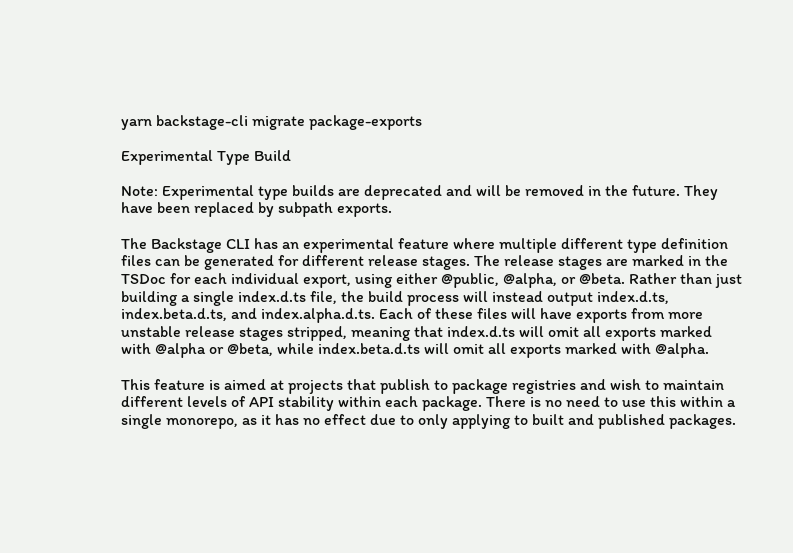yarn backstage-cli migrate package-exports

Experimental Type Build

Note: Experimental type builds are deprecated and will be removed in the future. They have been replaced by subpath exports.

The Backstage CLI has an experimental feature where multiple different type definition files can be generated for different release stages. The release stages are marked in the TSDoc for each individual export, using either @public, @alpha, or @beta. Rather than just building a single index.d.ts file, the build process will instead output index.d.ts, index.beta.d.ts, and index.alpha.d.ts. Each of these files will have exports from more unstable release stages stripped, meaning that index.d.ts will omit all exports marked with @alpha or @beta, while index.beta.d.ts will omit all exports marked with @alpha.

This feature is aimed at projects that publish to package registries and wish to maintain different levels of API stability within each package. There is no need to use this within a single monorepo, as it has no effect due to only applying to built and published packages.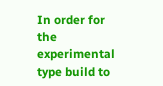In order for the experimental type build to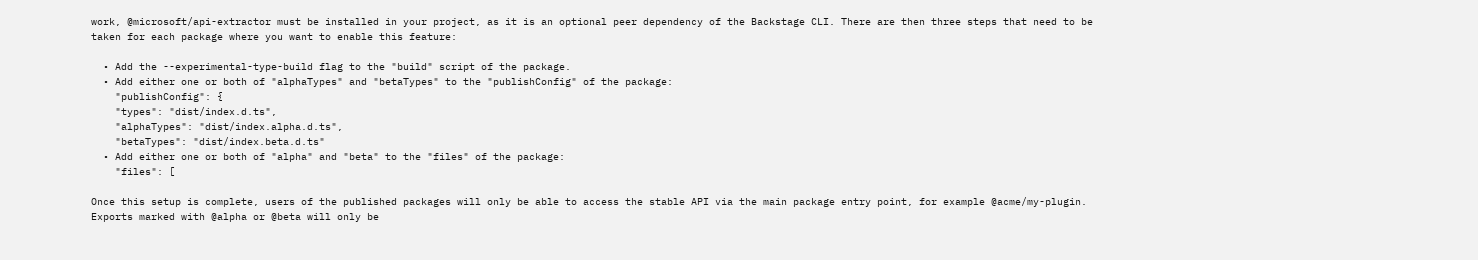work, @microsoft/api-extractor must be installed in your project, as it is an optional peer dependency of the Backstage CLI. There are then three steps that need to be taken for each package where you want to enable this feature:

  • Add the --experimental-type-build flag to the "build" script of the package.
  • Add either one or both of "alphaTypes" and "betaTypes" to the "publishConfig" of the package:
    "publishConfig": {
    "types": "dist/index.d.ts",
    "alphaTypes": "dist/index.alpha.d.ts",
    "betaTypes": "dist/index.beta.d.ts"
  • Add either one or both of "alpha" and "beta" to the "files" of the package:
    "files": [

Once this setup is complete, users of the published packages will only be able to access the stable API via the main package entry point, for example @acme/my-plugin. Exports marked with @alpha or @beta will only be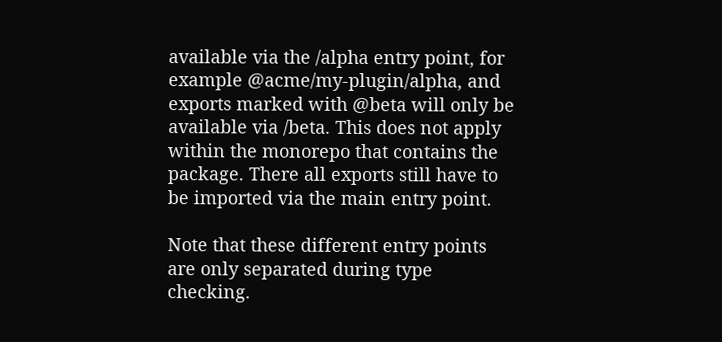available via the /alpha entry point, for example @acme/my-plugin/alpha, and exports marked with @beta will only be available via /beta. This does not apply within the monorepo that contains the package. There all exports still have to be imported via the main entry point.

Note that these different entry points are only separated during type checking.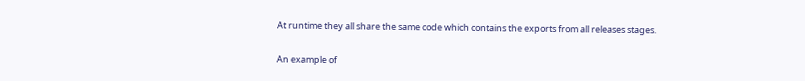At runtime they all share the same code which contains the exports from all releases stages.

An example of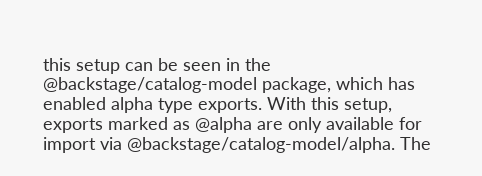this setup can be seen in the @backstage/catalog-model package, which has enabled alpha type exports. With this setup, exports marked as @alpha are only available for import via @backstage/catalog-model/alpha. The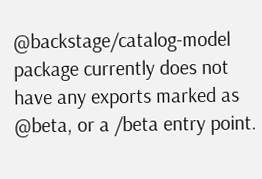@backstage/catalog-model package currently does not have any exports marked as @beta, or a /beta entry point.